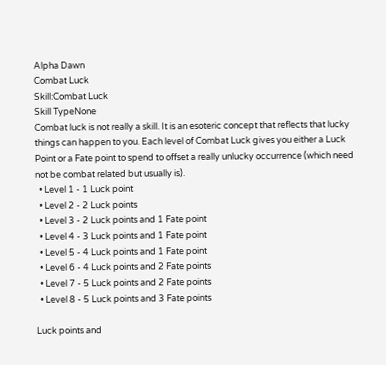Alpha Dawn
Combat Luck
Skill:Combat Luck
Skill TypeNone
Combat luck is not really a skill. It is an esoteric concept that reflects that lucky things can happen to you. Each level of Combat Luck gives you either a Luck Point or a Fate point to spend to offset a really unlucky occurrence (which need not be combat related but usually is).
  • Level 1 - 1 Luck point
  • Level 2 - 2 Luck points
  • Level 3 - 2 Luck points and 1 Fate point
  • Level 4 - 3 Luck points and 1 Fate point
  • Level 5 - 4 Luck points and 1 Fate point
  • Level 6 - 4 Luck points and 2 Fate points
  • Level 7 - 5 Luck points and 2 Fate points
  • Level 8 - 5 Luck points and 3 Fate points

Luck points and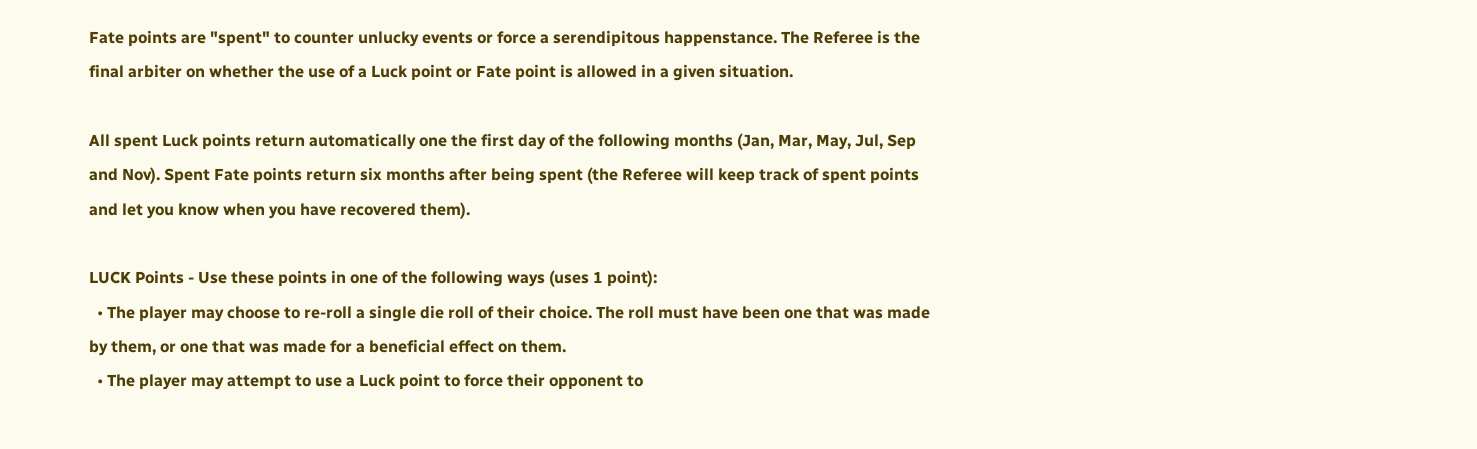Fate points are "spent" to counter unlucky events or force a serendipitous happenstance. The Referee is the final arbiter on whether the use of a Luck point or Fate point is allowed in a given situation.

All spent Luck points return automatically one the first day of the following months (Jan, Mar, May, Jul, Sep and Nov). Spent Fate points return six months after being spent (the Referee will keep track of spent points and let you know when you have recovered them).

LUCK Points - Use these points in one of the following ways (uses 1 point):
  • The player may choose to re-roll a single die roll of their choice. The roll must have been one that was made by them, or one that was made for a beneficial effect on them.
  • The player may attempt to use a Luck point to force their opponent to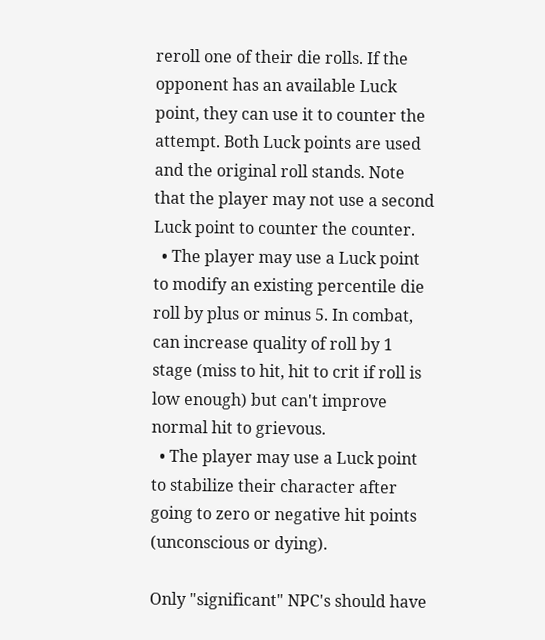reroll one of their die rolls. If the opponent has an available Luck point, they can use it to counter the attempt. Both Luck points are used and the original roll stands. Note that the player may not use a second Luck point to counter the counter.
  • The player may use a Luck point to modify an existing percentile die roll by plus or minus 5. In combat, can increase quality of roll by 1 stage (miss to hit, hit to crit if roll is low enough) but can't improve normal hit to grievous.
  • The player may use a Luck point to stabilize their character after going to zero or negative hit points (unconscious or dying).

Only "significant" NPC's should have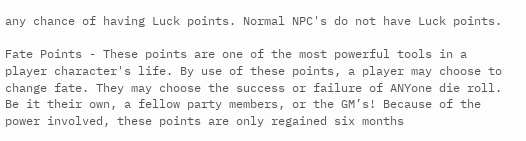any chance of having Luck points. Normal NPC's do not have Luck points.

Fate Points - These points are one of the most powerful tools in a player character's life. By use of these points, a player may choose to change fate. They may choose the success or failure of ANYone die roll. Be it their own, a fellow party members, or the GM’s! Because of the power involved, these points are only regained six months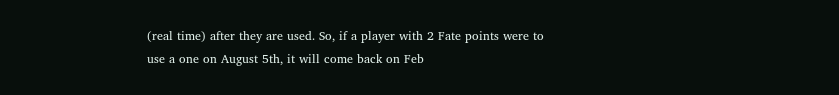(real time) after they are used. So, if a player with 2 Fate points were to use a one on August 5th, it will come back on Feb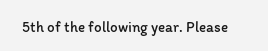5th of the following year. Please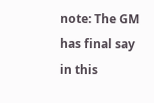note: The GM has final say in this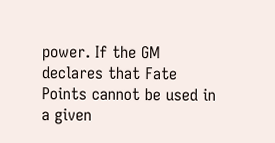power. If the GM declares that Fate Points cannot be used in a given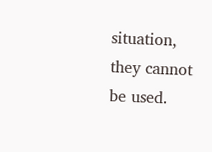situation, they cannot be used.